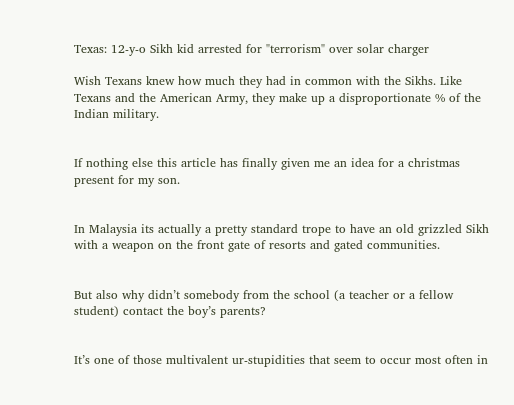Texas: 12-y-o Sikh kid arrested for "terrorism" over solar charger

Wish Texans knew how much they had in common with the Sikhs. Like Texans and the American Army, they make up a disproportionate % of the Indian military.


If nothing else this article has finally given me an idea for a christmas present for my son.


In Malaysia its actually a pretty standard trope to have an old grizzled Sikh with a weapon on the front gate of resorts and gated communities.


But also why didn’t somebody from the school (a teacher or a fellow student) contact the boy’s parents?


It’s one of those multivalent ur-stupidities that seem to occur most often in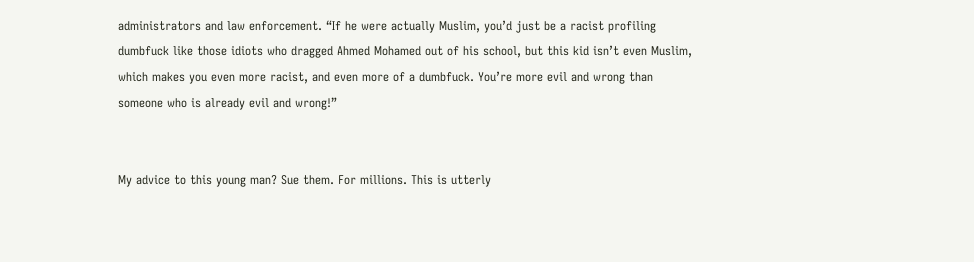administrators and law enforcement. “If he were actually Muslim, you’d just be a racist profiling dumbfuck like those idiots who dragged Ahmed Mohamed out of his school, but this kid isn’t even Muslim, which makes you even more racist, and even more of a dumbfuck. You’re more evil and wrong than someone who is already evil and wrong!”


My advice to this young man? Sue them. For millions. This is utterly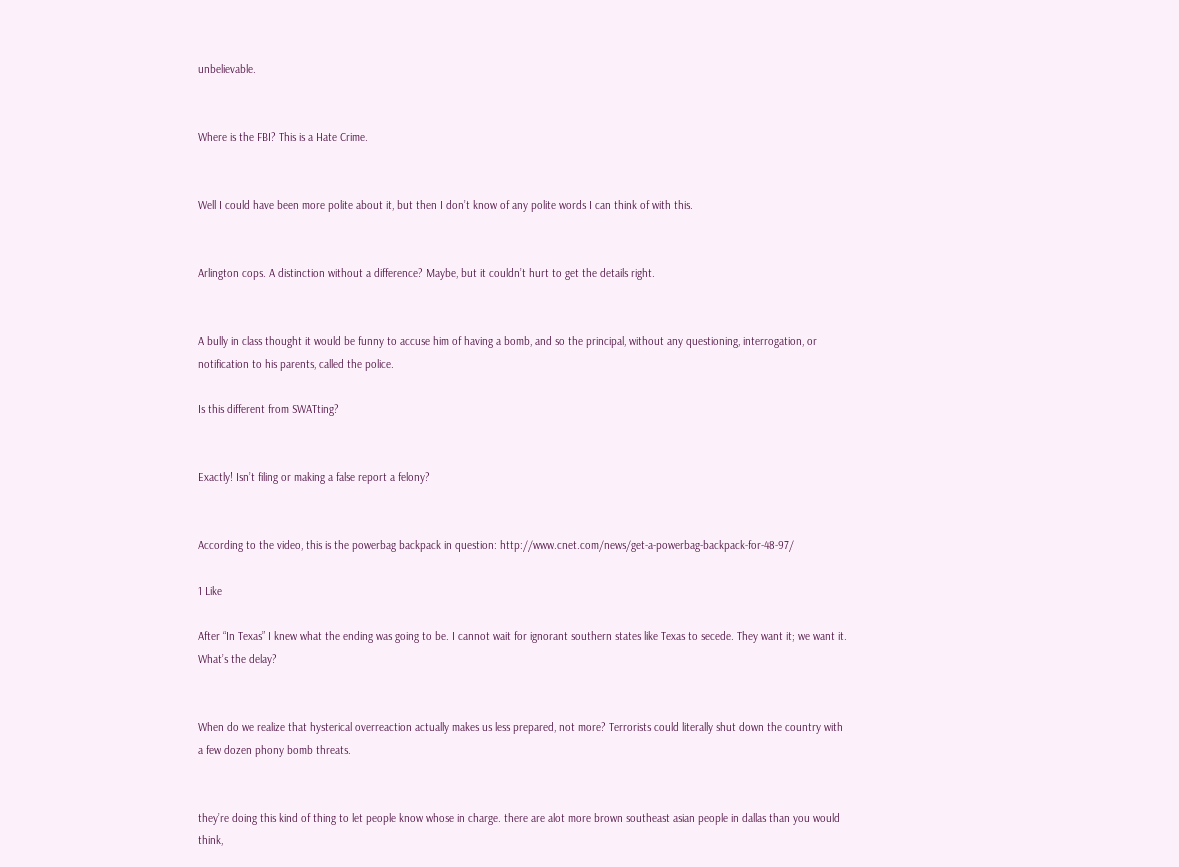unbelievable.


Where is the FBI? This is a Hate Crime.


Well I could have been more polite about it, but then I don’t know of any polite words I can think of with this.


Arlington cops. A distinction without a difference? Maybe, but it couldn’t hurt to get the details right.


A bully in class thought it would be funny to accuse him of having a bomb, and so the principal, without any questioning, interrogation, or notification to his parents, called the police.

Is this different from SWATting?


Exactly! Isn’t filing or making a false report a felony?


According to the video, this is the powerbag backpack in question: http://www.cnet.com/news/get-a-powerbag-backpack-for-48-97/

1 Like

After “In Texas” I knew what the ending was going to be. I cannot wait for ignorant southern states like Texas to secede. They want it; we want it. What’s the delay?


When do we realize that hysterical overreaction actually makes us less prepared, not more? Terrorists could literally shut down the country with a few dozen phony bomb threats.


they’re doing this kind of thing to let people know whose in charge. there are alot more brown southeast asian people in dallas than you would think,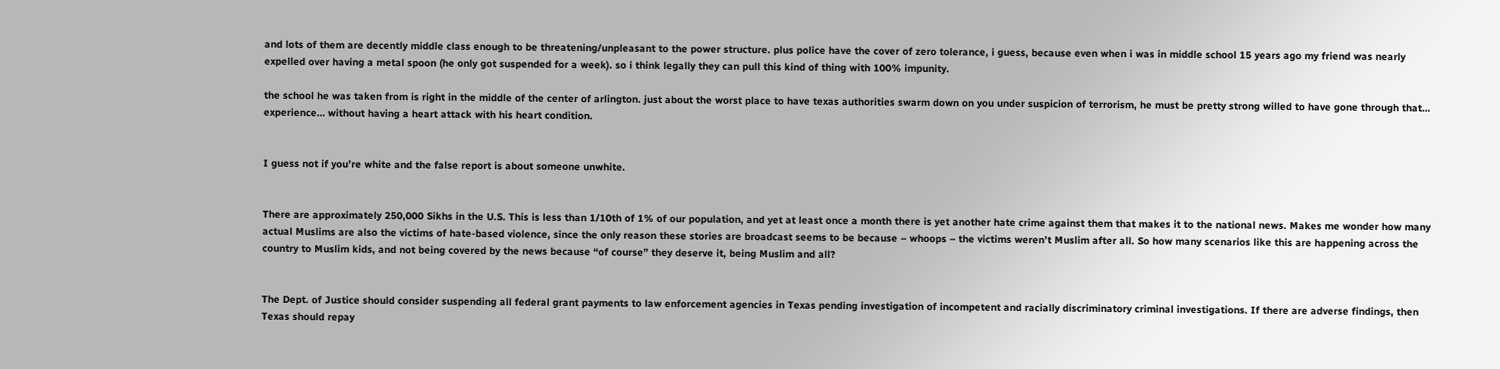and lots of them are decently middle class enough to be threatening/unpleasant to the power structure. plus police have the cover of zero tolerance, i guess, because even when i was in middle school 15 years ago my friend was nearly expelled over having a metal spoon (he only got suspended for a week). so i think legally they can pull this kind of thing with 100% impunity.

the school he was taken from is right in the middle of the center of arlington. just about the worst place to have texas authorities swarm down on you under suspicion of terrorism, he must be pretty strong willed to have gone through that… experience… without having a heart attack with his heart condition.


I guess not if you’re white and the false report is about someone unwhite.


There are approximately 250,000 Sikhs in the U.S. This is less than 1/10th of 1% of our population, and yet at least once a month there is yet another hate crime against them that makes it to the national news. Makes me wonder how many actual Muslims are also the victims of hate-based violence, since the only reason these stories are broadcast seems to be because – whoops – the victims weren’t Muslim after all. So how many scenarios like this are happening across the country to Muslim kids, and not being covered by the news because “of course” they deserve it, being Muslim and all?


The Dept. of Justice should consider suspending all federal grant payments to law enforcement agencies in Texas pending investigation of incompetent and racially discriminatory criminal investigations. If there are adverse findings, then Texas should repay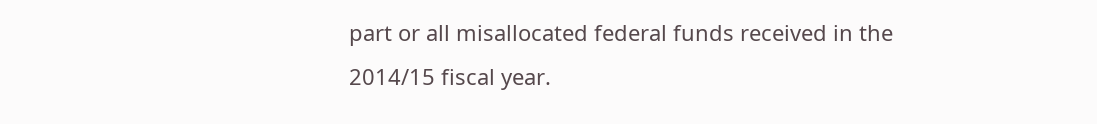part or all misallocated federal funds received in the 2014/15 fiscal year.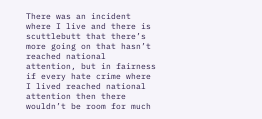There was an incident where I live and there is scuttlebutt that there’s more going on that hasn’t reached national attention, but in fairness if every hate crime where I lived reached national attention then there wouldn’t be room for much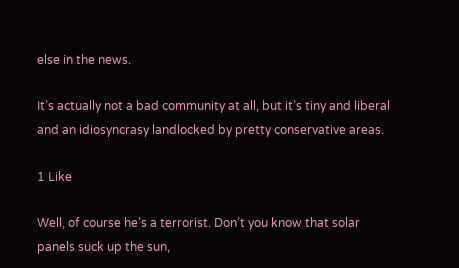else in the news.

It’s actually not a bad community at all, but it’s tiny and liberal and an idiosyncrasy landlocked by pretty conservative areas.

1 Like

Well, of course he’s a terrorist. Don’t you know that solar panels suck up the sun,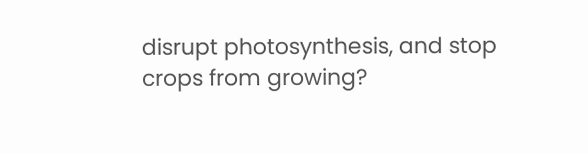disrupt photosynthesis, and stop crops from growing?